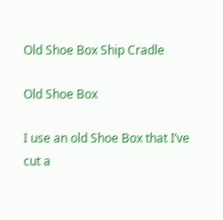Old Shoe Box Ship Cradle

Old Shoe Box

I use an old Shoe Box that I’ve cut a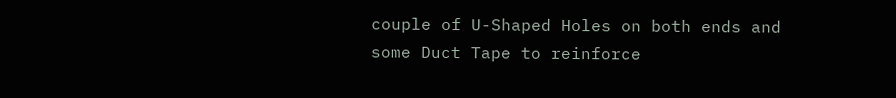couple of U-Shaped Holes on both ends and some Duct Tape to reinforce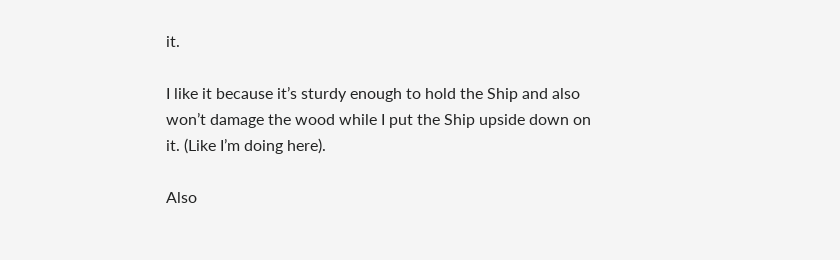it.

I like it because it’s sturdy enough to hold the Ship and also won’t damage the wood while I put the Ship upside down on it. (Like I’m doing here).

Also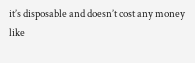it’s disposable and doesn’t cost any money like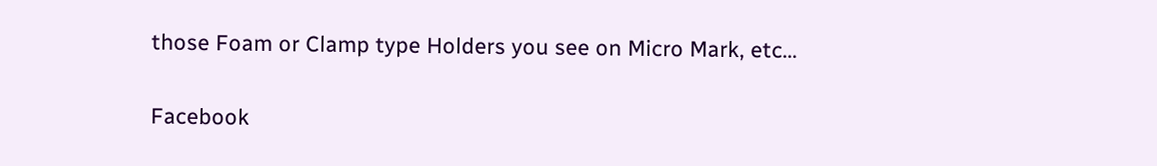those Foam or Clamp type Holders you see on Micro Mark, etc…

Facebook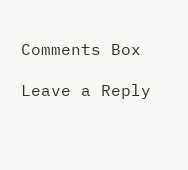Comments Box

Leave a Reply